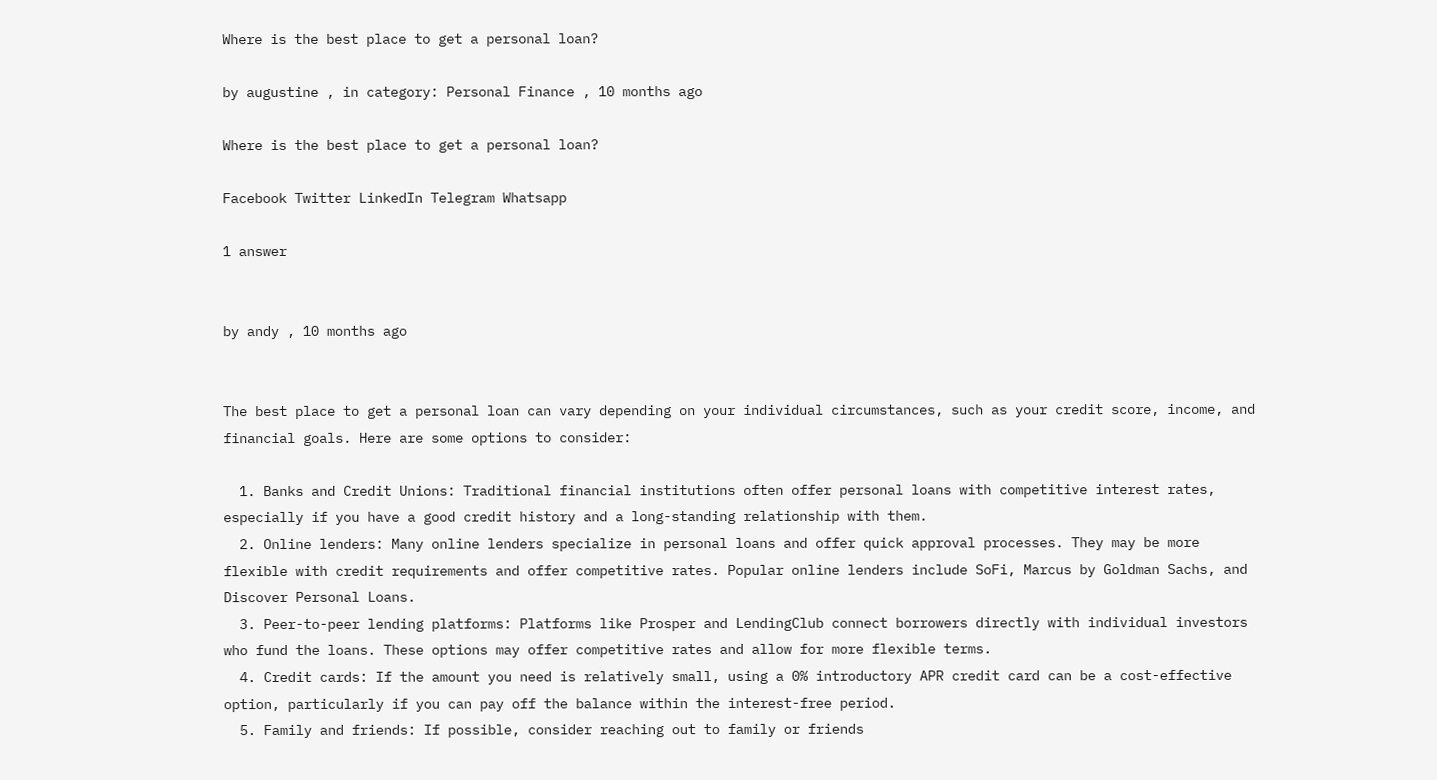Where is the best place to get a personal loan?

by augustine , in category: Personal Finance , 10 months ago

Where is the best place to get a personal loan?

Facebook Twitter LinkedIn Telegram Whatsapp

1 answer


by andy , 10 months ago


The best place to get a personal loan can vary depending on your individual circumstances, such as your credit score, income, and financial goals. Here are some options to consider:

  1. Banks and Credit Unions: Traditional financial institutions often offer personal loans with competitive interest rates, especially if you have a good credit history and a long-standing relationship with them.
  2. Online lenders: Many online lenders specialize in personal loans and offer quick approval processes. They may be more flexible with credit requirements and offer competitive rates. Popular online lenders include SoFi, Marcus by Goldman Sachs, and Discover Personal Loans.
  3. Peer-to-peer lending platforms: Platforms like Prosper and LendingClub connect borrowers directly with individual investors who fund the loans. These options may offer competitive rates and allow for more flexible terms.
  4. Credit cards: If the amount you need is relatively small, using a 0% introductory APR credit card can be a cost-effective option, particularly if you can pay off the balance within the interest-free period.
  5. Family and friends: If possible, consider reaching out to family or friends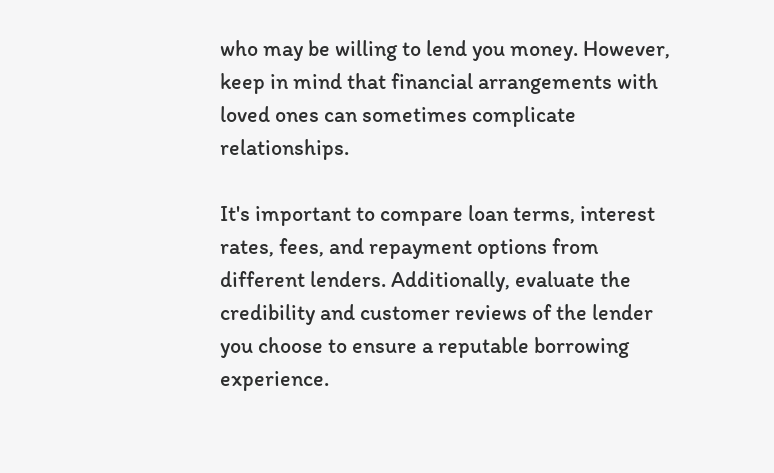who may be willing to lend you money. However, keep in mind that financial arrangements with loved ones can sometimes complicate relationships.

It's important to compare loan terms, interest rates, fees, and repayment options from different lenders. Additionally, evaluate the credibility and customer reviews of the lender you choose to ensure a reputable borrowing experience.